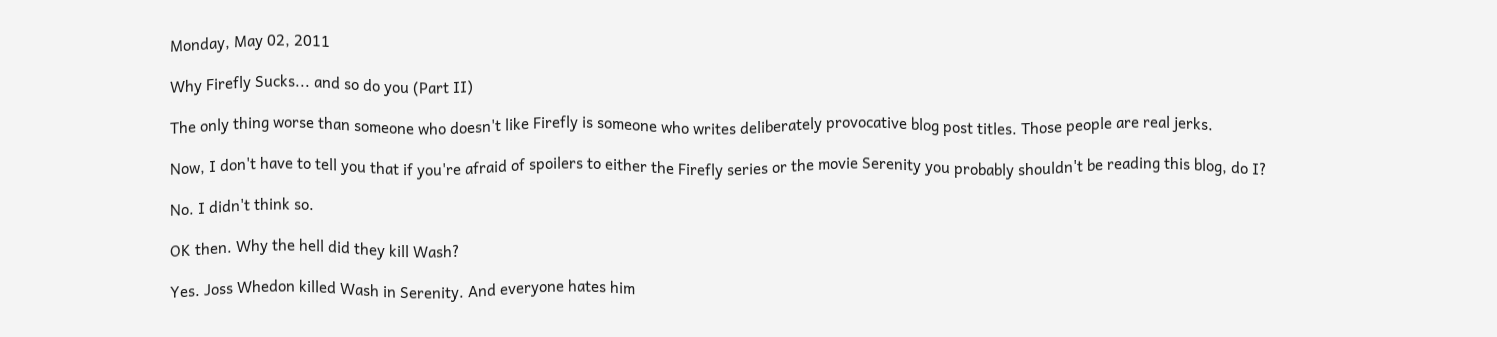Monday, May 02, 2011

Why Firefly Sucks... and so do you (Part II)

The only thing worse than someone who doesn't like Firefly is someone who writes deliberately provocative blog post titles. Those people are real jerks.

Now, I don't have to tell you that if you're afraid of spoilers to either the Firefly series or the movie Serenity you probably shouldn't be reading this blog, do I?

No. I didn't think so.

OK then. Why the hell did they kill Wash?

Yes. Joss Whedon killed Wash in Serenity. And everyone hates him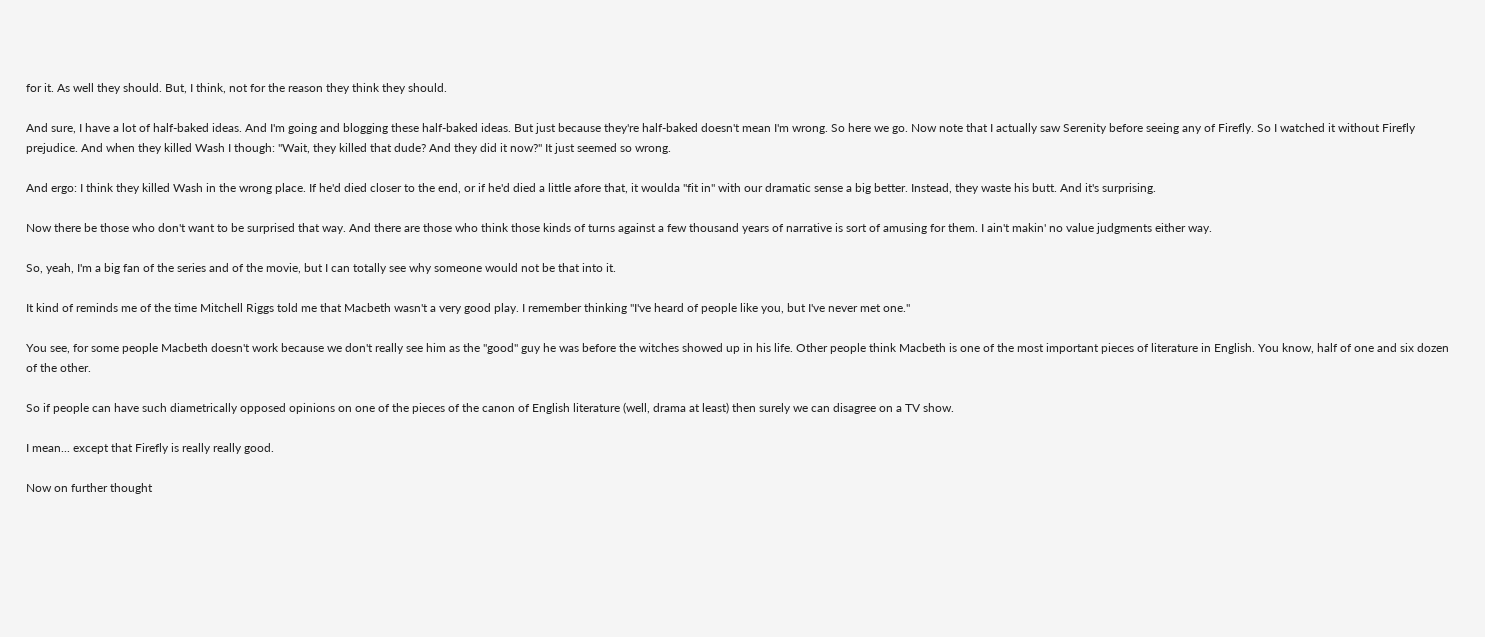for it. As well they should. But, I think, not for the reason they think they should.

And sure, I have a lot of half-baked ideas. And I'm going and blogging these half-baked ideas. But just because they're half-baked doesn't mean I'm wrong. So here we go. Now note that I actually saw Serenity before seeing any of Firefly. So I watched it without Firefly prejudice. And when they killed Wash I though: "Wait, they killed that dude? And they did it now?" It just seemed so wrong.

And ergo: I think they killed Wash in the wrong place. If he'd died closer to the end, or if he'd died a little afore that, it woulda "fit in" with our dramatic sense a big better. Instead, they waste his butt. And it's surprising.

Now there be those who don't want to be surprised that way. And there are those who think those kinds of turns against a few thousand years of narrative is sort of amusing for them. I ain't makin' no value judgments either way.

So, yeah, I'm a big fan of the series and of the movie, but I can totally see why someone would not be that into it.

It kind of reminds me of the time Mitchell Riggs told me that Macbeth wasn't a very good play. I remember thinking "I've heard of people like you, but I've never met one."

You see, for some people Macbeth doesn't work because we don't really see him as the "good" guy he was before the witches showed up in his life. Other people think Macbeth is one of the most important pieces of literature in English. You know, half of one and six dozen of the other.

So if people can have such diametrically opposed opinions on one of the pieces of the canon of English literature (well, drama at least) then surely we can disagree on a TV show.

I mean... except that Firefly is really really good.

Now on further thought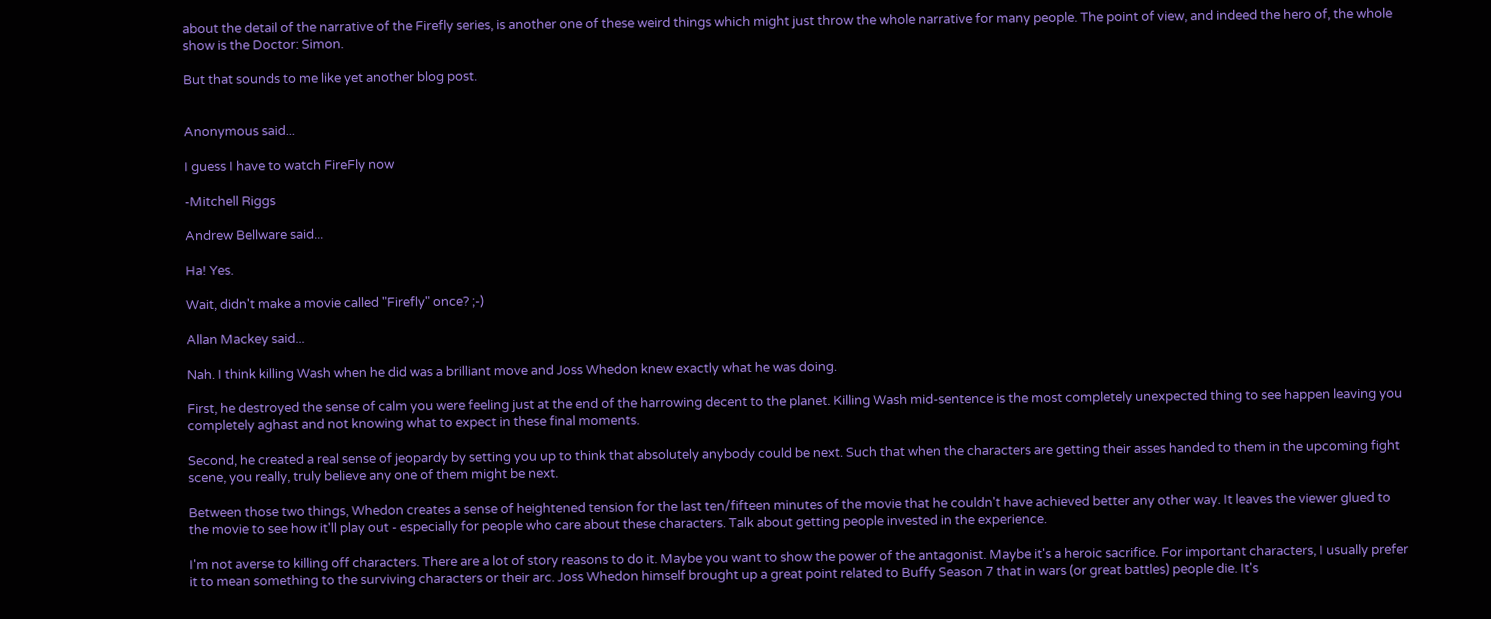about the detail of the narrative of the Firefly series, is another one of these weird things which might just throw the whole narrative for many people. The point of view, and indeed the hero of, the whole show is the Doctor: Simon.

But that sounds to me like yet another blog post.


Anonymous said...

I guess I have to watch FireFly now

-Mitchell Riggs

Andrew Bellware said...

Ha! Yes.

Wait, didn't make a movie called "Firefly" once? ;-)

Allan Mackey said...

Nah. I think killing Wash when he did was a brilliant move and Joss Whedon knew exactly what he was doing.

First, he destroyed the sense of calm you were feeling just at the end of the harrowing decent to the planet. Killing Wash mid-sentence is the most completely unexpected thing to see happen leaving you completely aghast and not knowing what to expect in these final moments.

Second, he created a real sense of jeopardy by setting you up to think that absolutely anybody could be next. Such that when the characters are getting their asses handed to them in the upcoming fight scene, you really, truly believe any one of them might be next.

Between those two things, Whedon creates a sense of heightened tension for the last ten/fifteen minutes of the movie that he couldn't have achieved better any other way. It leaves the viewer glued to the movie to see how it'll play out - especially for people who care about these characters. Talk about getting people invested in the experience.

I'm not averse to killing off characters. There are a lot of story reasons to do it. Maybe you want to show the power of the antagonist. Maybe it's a heroic sacrifice. For important characters, I usually prefer it to mean something to the surviving characters or their arc. Joss Whedon himself brought up a great point related to Buffy Season 7 that in wars (or great battles) people die. It's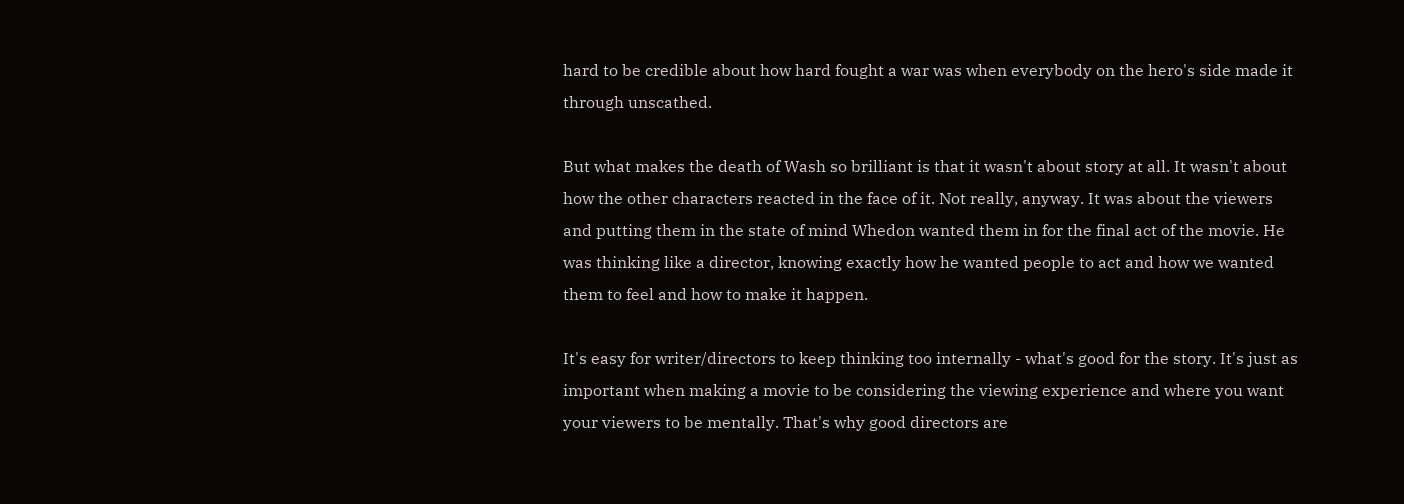hard to be credible about how hard fought a war was when everybody on the hero's side made it through unscathed.

But what makes the death of Wash so brilliant is that it wasn't about story at all. It wasn't about how the other characters reacted in the face of it. Not really, anyway. It was about the viewers and putting them in the state of mind Whedon wanted them in for the final act of the movie. He was thinking like a director, knowing exactly how he wanted people to act and how we wanted them to feel and how to make it happen.

It's easy for writer/directors to keep thinking too internally - what's good for the story. It's just as important when making a movie to be considering the viewing experience and where you want your viewers to be mentally. That's why good directors are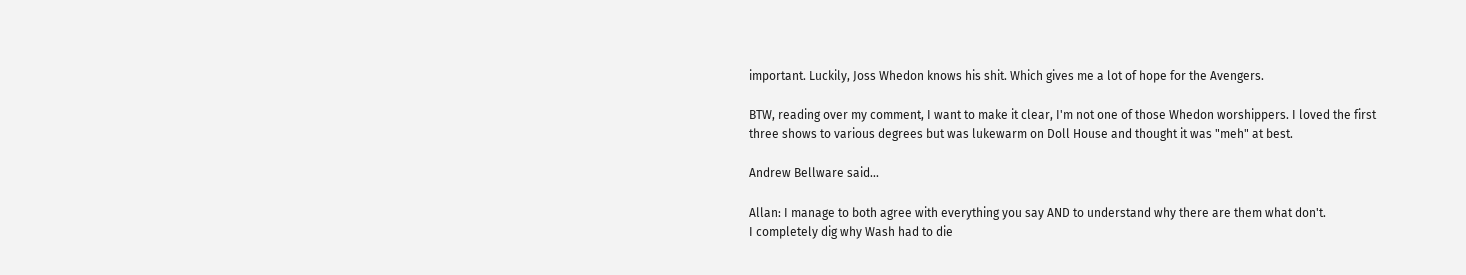important. Luckily, Joss Whedon knows his shit. Which gives me a lot of hope for the Avengers.

BTW, reading over my comment, I want to make it clear, I'm not one of those Whedon worshippers. I loved the first three shows to various degrees but was lukewarm on Doll House and thought it was "meh" at best.

Andrew Bellware said...

Allan: I manage to both agree with everything you say AND to understand why there are them what don't.
I completely dig why Wash had to die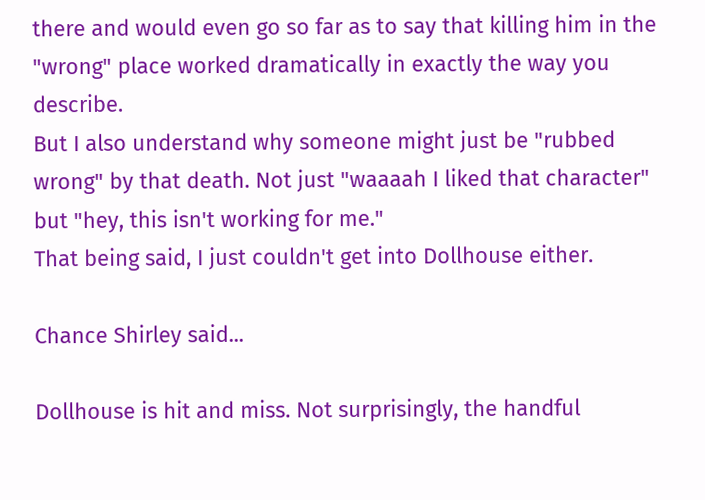there and would even go so far as to say that killing him in the "wrong" place worked dramatically in exactly the way you describe.
But I also understand why someone might just be "rubbed wrong" by that death. Not just "waaaah I liked that character" but "hey, this isn't working for me."
That being said, I just couldn't get into Dollhouse either.

Chance Shirley said...

Dollhouse is hit and miss. Not surprisingly, the handful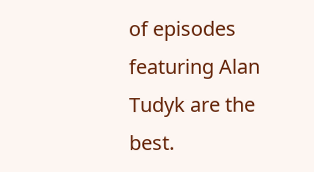of episodes featuring Alan Tudyk are the best.